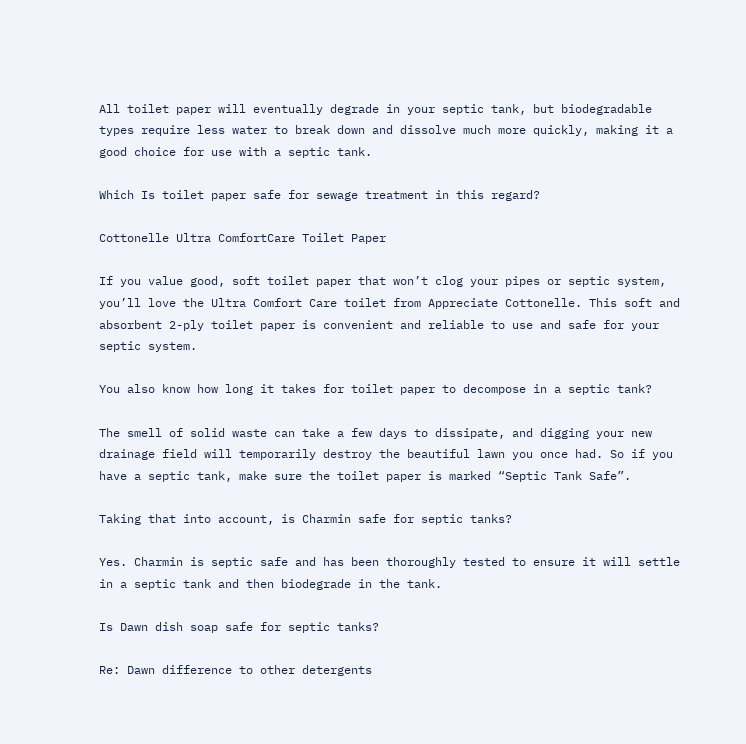All toilet paper will eventually degrade in your septic tank, but biodegradable types require less water to break down and dissolve much more quickly, making it a good choice for use with a septic tank.

Which Is toilet paper safe for sewage treatment in this regard?

Cottonelle Ultra ComfortCare Toilet Paper

If you value good, soft toilet paper that won’t clog your pipes or septic system, you’ll love the Ultra Comfort Care toilet from Appreciate Cottonelle. This soft and absorbent 2-ply toilet paper is convenient and reliable to use and safe for your septic system.

You also know how long it takes for toilet paper to decompose in a septic tank?

The smell of solid waste can take a few days to dissipate, and digging your new drainage field will temporarily destroy the beautiful lawn you once had. So if you have a septic tank, make sure the toilet paper is marked “Septic Tank Safe”.

Taking that into account, is Charmin safe for septic tanks?

Yes. Charmin is septic safe and has been thoroughly tested to ensure it will settle in a septic tank and then biodegrade in the tank.

Is Dawn dish soap safe for septic tanks?

Re: Dawn difference to other detergents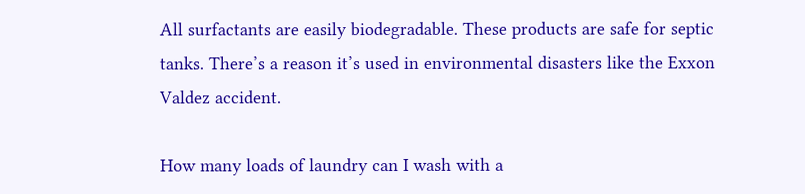All surfactants are easily biodegradable. These products are safe for septic tanks. There’s a reason it’s used in environmental disasters like the Exxon Valdez accident.

How many loads of laundry can I wash with a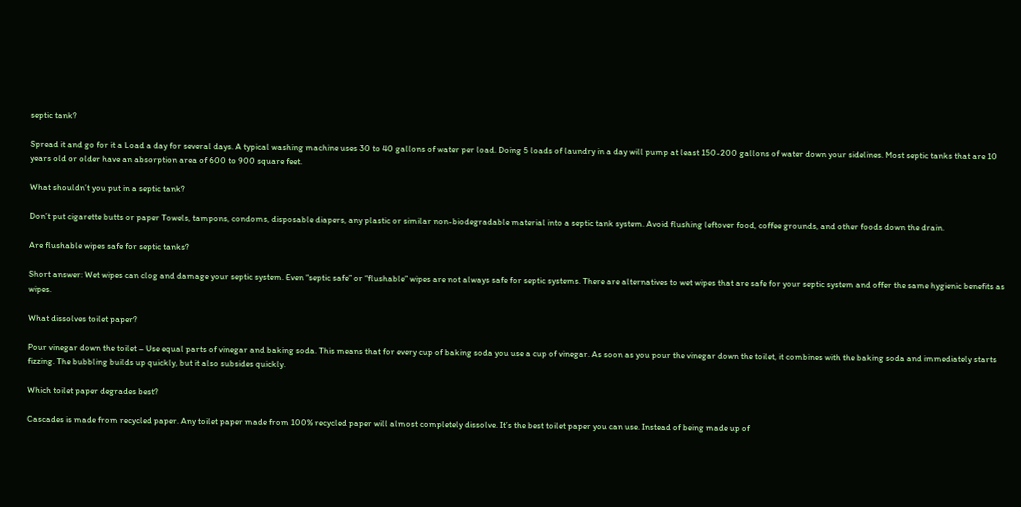septic tank?

Spread it and go for it a Load a day for several days. A typical washing machine uses 30 to 40 gallons of water per load. Doing 5 loads of laundry in a day will pump at least 150-200 gallons of water down your sidelines. Most septic tanks that are 10 years old or older have an absorption area of 600 to 900 square feet.

What shouldn’t you put in a septic tank?

Don’t put cigarette butts or paper Towels, tampons, condoms, disposable diapers, any plastic or similar non-biodegradable material into a septic tank system. Avoid flushing leftover food, coffee grounds, and other foods down the drain.

Are flushable wipes safe for septic tanks?

Short answer: Wet wipes can clog and damage your septic system. Even “septic safe” or “flushable” wipes are not always safe for septic systems. There are alternatives to wet wipes that are safe for your septic system and offer the same hygienic benefits as wipes.

What dissolves toilet paper?

Pour vinegar down the toilet – Use equal parts of vinegar and baking soda. This means that for every cup of baking soda you use a cup of vinegar. As soon as you pour the vinegar down the toilet, it combines with the baking soda and immediately starts fizzing. The bubbling builds up quickly, but it also subsides quickly.

Which toilet paper degrades best?

Cascades is made from recycled paper. Any toilet paper made from 100% recycled paper will almost completely dissolve. It’s the best toilet paper you can use. Instead of being made up of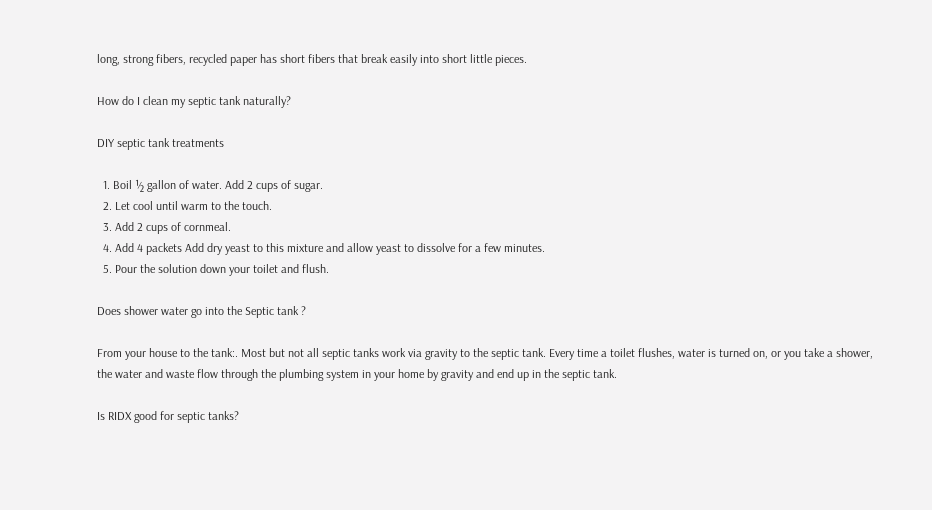long, strong fibers, recycled paper has short fibers that break easily into short little pieces.

How do I clean my septic tank naturally?

DIY septic tank treatments

  1. Boil ½ gallon of water. Add 2 cups of sugar.
  2. Let cool until warm to the touch.
  3. Add 2 cups of cornmeal.
  4. Add 4 packets Add dry yeast to this mixture and allow yeast to dissolve for a few minutes.
  5. Pour the solution down your toilet and flush.

Does shower water go into the Septic tank ?

From your house to the tank:. Most but not all septic tanks work via gravity to the septic tank. Every time a toilet flushes, water is turned on, or you take a shower, the water and waste flow through the plumbing system in your home by gravity and end up in the septic tank.

Is RIDX good for septic tanks?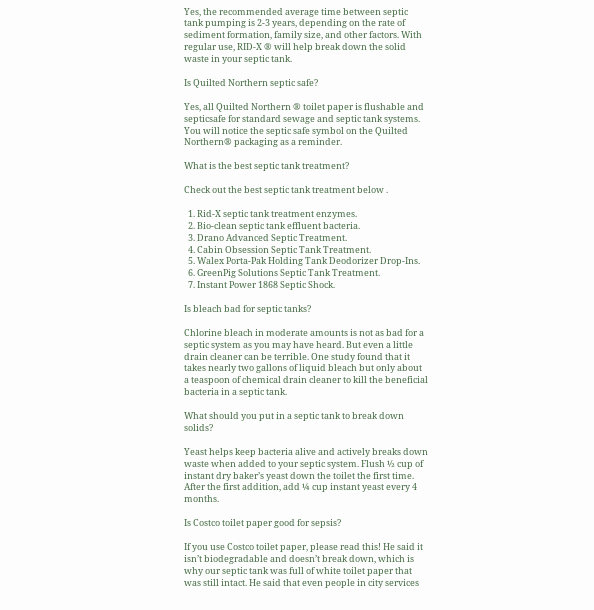Yes, the recommended average time between septic tank pumping is 2-3 years, depending on the rate of sediment formation, family size, and other factors. With regular use, RID-X ® will help break down the solid waste in your septic tank.

Is Quilted Northern septic safe?

Yes, all Quilted Northern ® toilet paper is flushable and septicsafe for standard sewage and septic tank systems. You will notice the septic safe symbol on the Quilted Northern® packaging as a reminder.

What is the best septic tank treatment?

Check out the best septic tank treatment below .

  1. Rid-X septic tank treatment enzymes.
  2. Bio-clean septic tank effluent bacteria.
  3. Drano Advanced Septic Treatment.
  4. Cabin Obsession Septic Tank Treatment.
  5. Walex Porta-Pak Holding Tank Deodorizer Drop-Ins.
  6. GreenPig Solutions Septic Tank Treatment.
  7. Instant Power 1868 Septic Shock.

Is bleach bad for septic tanks?

Chlorine bleach in moderate amounts is not as bad for a septic system as you may have heard. But even a little drain cleaner can be terrible. One study found that it takes nearly two gallons of liquid bleach but only about a teaspoon of chemical drain cleaner to kill the beneficial bacteria in a septic tank.

What should you put in a septic tank to break down solids?

Yeast helps keep bacteria alive and actively breaks down waste when added to your septic system. Flush ½ cup of instant dry baker’s yeast down the toilet the first time. After the first addition, add ¼ cup instant yeast every 4 months.

Is Costco toilet paper good for sepsis?

If you use Costco toilet paper, please read this! He said it isn’t biodegradable and doesn’t break down, which is why our septic tank was full of white toilet paper that was still intact. He said that even people in city services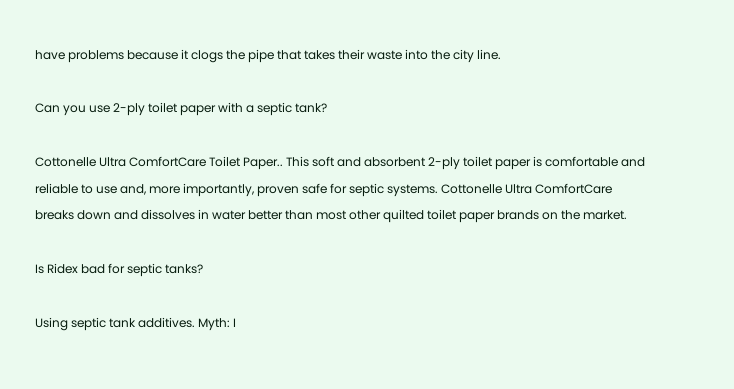have problems because it clogs the pipe that takes their waste into the city line.

Can you use 2-ply toilet paper with a septic tank?

Cottonelle Ultra ComfortCare Toilet Paper.. This soft and absorbent 2-ply toilet paper is comfortable and reliable to use and, more importantly, proven safe for septic systems. Cottonelle Ultra ComfortCare breaks down and dissolves in water better than most other quilted toilet paper brands on the market.

Is Ridex bad for septic tanks?

Using septic tank additives. Myth: I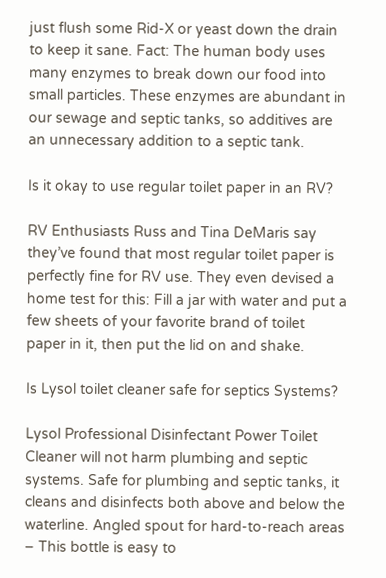just flush some Rid-X or yeast down the drain to keep it sane. Fact: The human body uses many enzymes to break down our food into small particles. These enzymes are abundant in our sewage and septic tanks, so additives are an unnecessary addition to a septic tank.

Is it okay to use regular toilet paper in an RV?

RV Enthusiasts Russ and Tina DeMaris say they’ve found that most regular toilet paper is perfectly fine for RV use. They even devised a home test for this: Fill a jar with water and put a few sheets of your favorite brand of toilet paper in it, then put the lid on and shake.

Is Lysol toilet cleaner safe for septics Systems?

Lysol Professional Disinfectant Power Toilet Cleaner will not harm plumbing and septic systems. Safe for plumbing and septic tanks, it cleans and disinfects both above and below the waterline. Angled spout for hard-to-reach areas – This bottle is easy to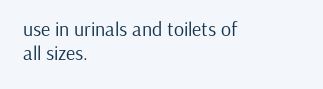use in urinals and toilets of all sizes.